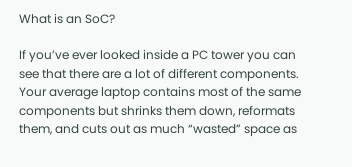What is an SoC?

If you’ve ever looked inside a PC tower you can see that there are a lot of different components. Your average laptop contains most of the same components but shrinks them down, reformats them, and cuts out as much “wasted” space as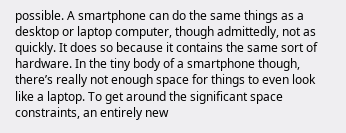possible. A smartphone can do the same things as a desktop or laptop computer, though admittedly, not as quickly. It does so because it contains the same sort of hardware. In the tiny body of a smartphone though, there’s really not enough space for things to even look like a laptop. To get around the significant space constraints, an entirely new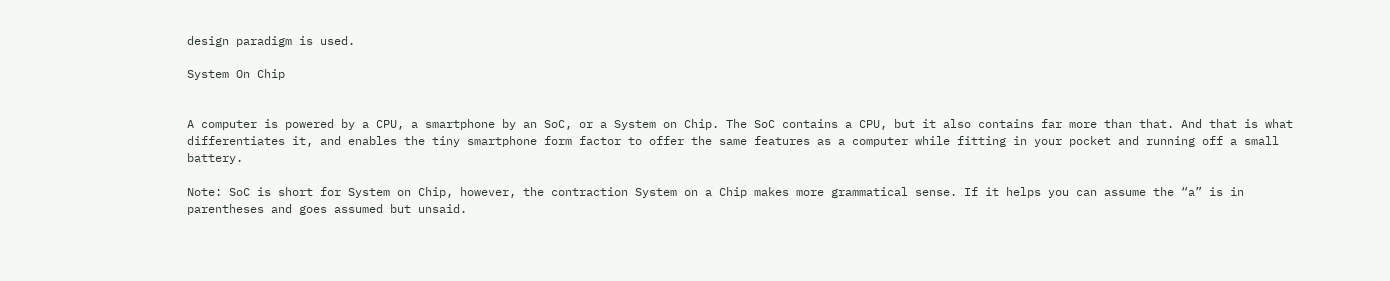design paradigm is used.

System On Chip


A computer is powered by a CPU, a smartphone by an SoC, or a System on Chip. The SoC contains a CPU, but it also contains far more than that. And that is what differentiates it, and enables the tiny smartphone form factor to offer the same features as a computer while fitting in your pocket and running off a small battery.

Note: SoC is short for System on Chip, however, the contraction System on a Chip makes more grammatical sense. If it helps you can assume the “a” is in parentheses and goes assumed but unsaid.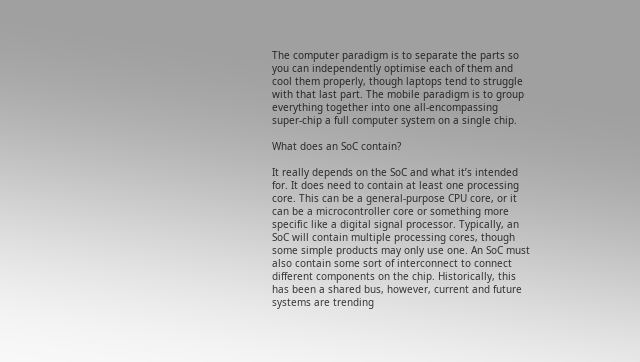The computer paradigm is to separate the parts so you can independently optimise each of them and cool them properly, though laptops tend to struggle with that last part. The mobile paradigm is to group everything together into one all-encompassing super-chip a full computer system on a single chip.

What does an SoC contain?

It really depends on the SoC and what it’s intended for. It does need to contain at least one processing core. This can be a general-purpose CPU core, or it can be a microcontroller core or something more specific like a digital signal processor. Typically, an SoC will contain multiple processing cores, though some simple products may only use one. An SoC must also contain some sort of interconnect to connect different components on the chip. Historically, this has been a shared bus, however, current and future systems are trending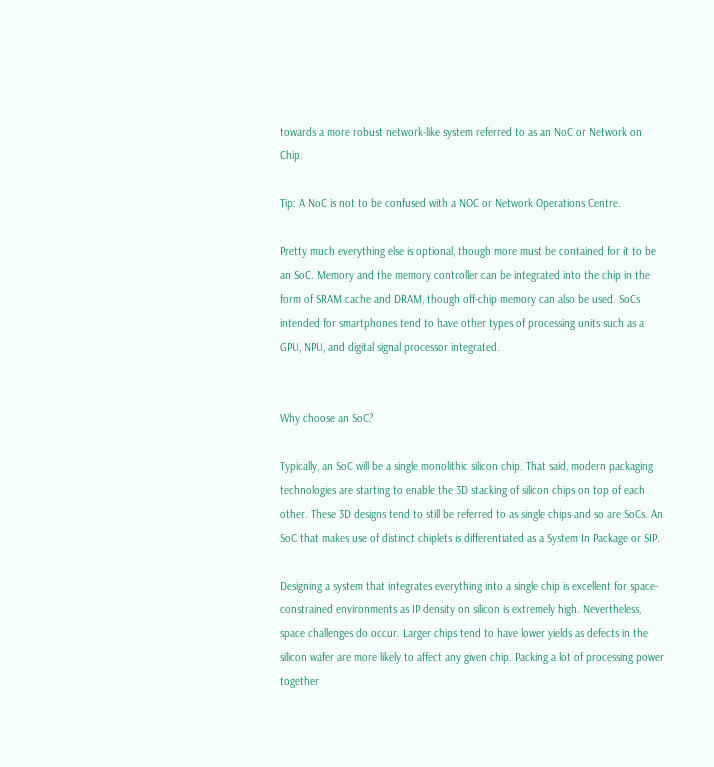towards a more robust network-like system referred to as an NoC or Network on Chip.

Tip: A NoC is not to be confused with a NOC or Network Operations Centre.

Pretty much everything else is optional, though more must be contained for it to be an SoC. Memory and the memory controller can be integrated into the chip in the form of SRAM cache and DRAM, though off-chip memory can also be used. SoCs intended for smartphones tend to have other types of processing units such as a GPU, NPU, and digital signal processor integrated.


Why choose an SoC?

Typically, an SoC will be a single monolithic silicon chip. That said, modern packaging technologies are starting to enable the 3D stacking of silicon chips on top of each other. These 3D designs tend to still be referred to as single chips and so are SoCs. An SoC that makes use of distinct chiplets is differentiated as a System In Package or SIP.

Designing a system that integrates everything into a single chip is excellent for space-constrained environments as IP density on silicon is extremely high. Nevertheless, space challenges do occur. Larger chips tend to have lower yields as defects in the silicon wafer are more likely to affect any given chip. Packing a lot of processing power together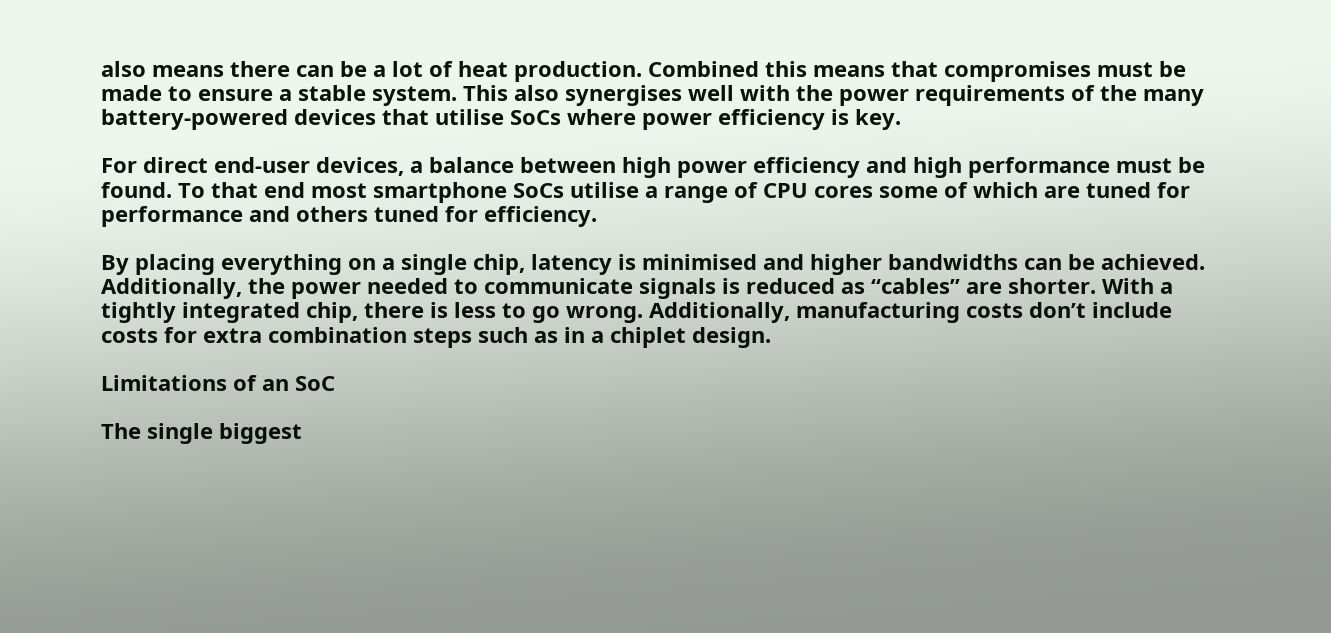also means there can be a lot of heat production. Combined this means that compromises must be made to ensure a stable system. This also synergises well with the power requirements of the many battery-powered devices that utilise SoCs where power efficiency is key.

For direct end-user devices, a balance between high power efficiency and high performance must be found. To that end most smartphone SoCs utilise a range of CPU cores some of which are tuned for performance and others tuned for efficiency.

By placing everything on a single chip, latency is minimised and higher bandwidths can be achieved. Additionally, the power needed to communicate signals is reduced as “cables” are shorter. With a tightly integrated chip, there is less to go wrong. Additionally, manufacturing costs don’t include costs for extra combination steps such as in a chiplet design.

Limitations of an SoC

The single biggest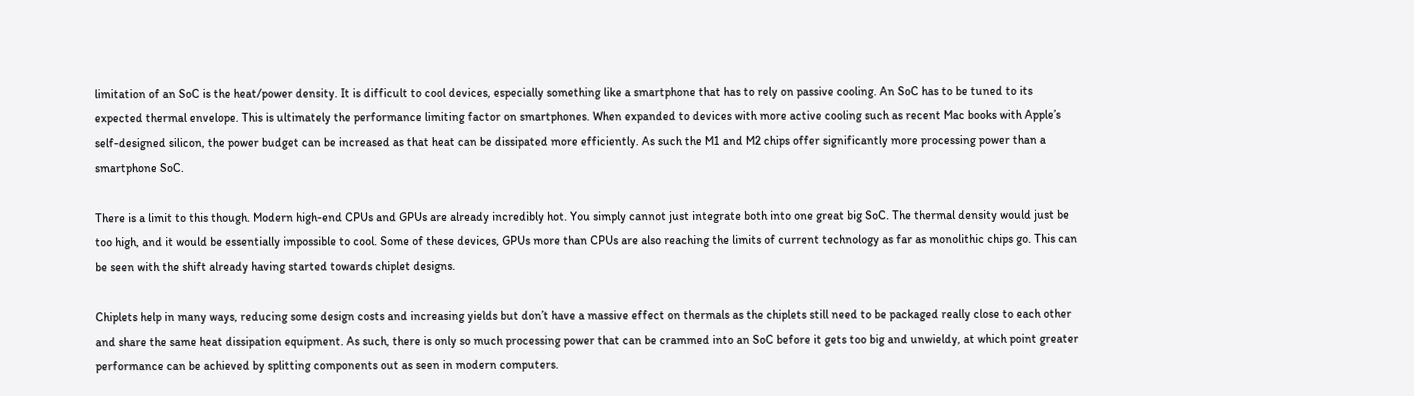limitation of an SoC is the heat/power density. It is difficult to cool devices, especially something like a smartphone that has to rely on passive cooling. An SoC has to be tuned to its expected thermal envelope. This is ultimately the performance limiting factor on smartphones. When expanded to devices with more active cooling such as recent Mac books with Apple’s self-designed silicon, the power budget can be increased as that heat can be dissipated more efficiently. As such the M1 and M2 chips offer significantly more processing power than a smartphone SoC.

There is a limit to this though. Modern high-end CPUs and GPUs are already incredibly hot. You simply cannot just integrate both into one great big SoC. The thermal density would just be too high, and it would be essentially impossible to cool. Some of these devices, GPUs more than CPUs are also reaching the limits of current technology as far as monolithic chips go. This can be seen with the shift already having started towards chiplet designs.

Chiplets help in many ways, reducing some design costs and increasing yields but don’t have a massive effect on thermals as the chiplets still need to be packaged really close to each other and share the same heat dissipation equipment. As such, there is only so much processing power that can be crammed into an SoC before it gets too big and unwieldy, at which point greater performance can be achieved by splitting components out as seen in modern computers.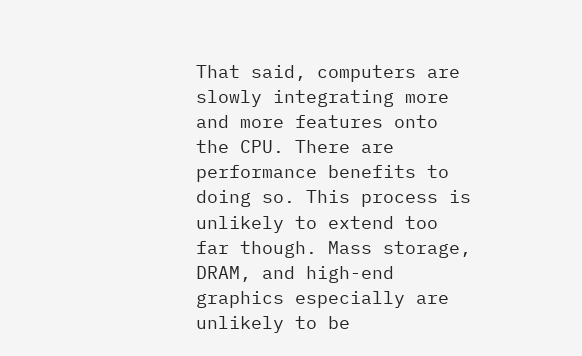That said, computers are slowly integrating more and more features onto the CPU. There are performance benefits to doing so. This process is unlikely to extend too far though. Mass storage, DRAM, and high-end graphics especially are unlikely to be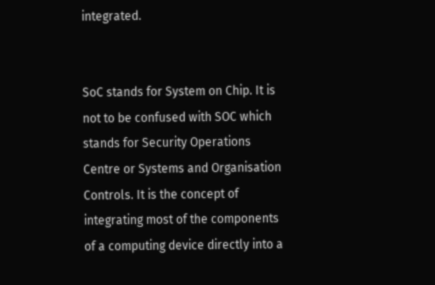integrated.


SoC stands for System on Chip. It is not to be confused with SOC which stands for Security Operations Centre or Systems and Organisation Controls. It is the concept of integrating most of the components of a computing device directly into a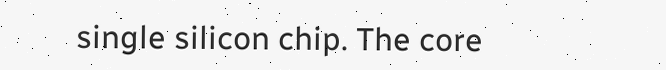single silicon chip. The core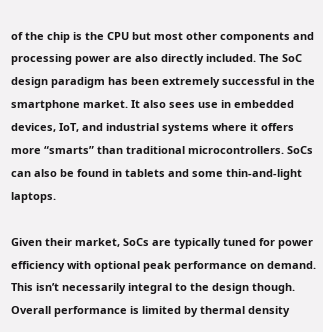of the chip is the CPU but most other components and processing power are also directly included. The SoC design paradigm has been extremely successful in the smartphone market. It also sees use in embedded devices, IoT, and industrial systems where it offers more “smarts” than traditional microcontrollers. SoCs can also be found in tablets and some thin-and-light laptops.

Given their market, SoCs are typically tuned for power efficiency with optional peak performance on demand. This isn’t necessarily integral to the design though. Overall performance is limited by thermal density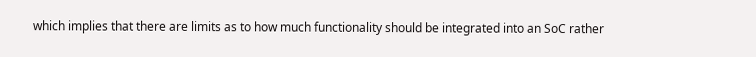which implies that there are limits as to how much functionality should be integrated into an SoC rather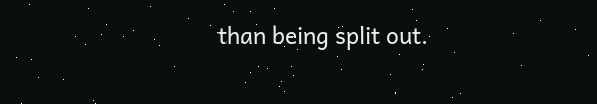than being split out.